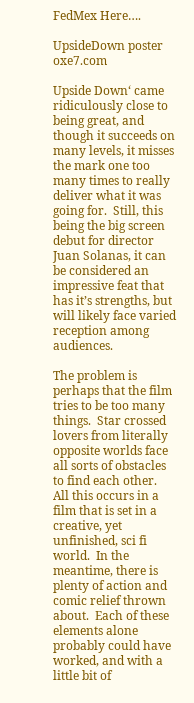FedMex Here….

UpsideDown poster oxe7.com

Upside Down‘ came ridiculously close to being great, and though it succeeds on many levels, it misses the mark one too many times to really deliver what it was going for.  Still, this being the big screen debut for director Juan Solanas, it can be considered an impressive feat that has it’s strengths, but will likely face varied reception among audiences.

The problem is perhaps that the film tries to be too many things.  Star crossed lovers from literally opposite worlds face all sorts of obstacles to find each other.  All this occurs in a film that is set in a creative, yet unfinished, sci fi world.  In the meantime, there is plenty of action and comic relief thrown about.  Each of these elements alone probably could have worked, and with a little bit of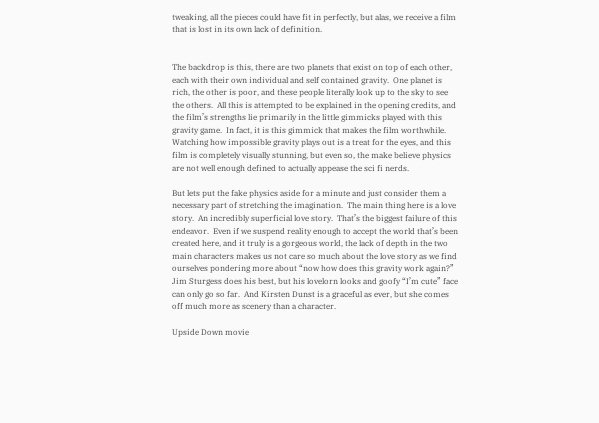tweaking, all the pieces could have fit in perfectly, but alas, we receive a film that is lost in its own lack of definition.


The backdrop is this, there are two planets that exist on top of each other, each with their own individual and self contained gravity.  One planet is rich, the other is poor, and these people literally look up to the sky to see the others.  All this is attempted to be explained in the opening credits, and the film’s strengths lie primarily in the little gimmicks played with this gravity game.  In fact, it is this gimmick that makes the film worthwhile.  Watching how impossible gravity plays out is a treat for the eyes, and this film is completely visually stunning, but even so, the make believe physics are not well enough defined to actually appease the sci fi nerds.

But lets put the fake physics aside for a minute and just consider them a necessary part of stretching the imagination.  The main thing here is a love story.  An incredibly superficial love story.  That’s the biggest failure of this endeavor.  Even if we suspend reality enough to accept the world that’s been created here, and it truly is a gorgeous world, the lack of depth in the two main characters makes us not care so much about the love story as we find ourselves pondering more about “now how does this gravity work again?”  Jim Sturgess does his best, but his lovelorn looks and goofy “I’m cute” face can only go so far.  And Kirsten Dunst is a graceful as ever, but she comes off much more as scenery than a character.

Upside Down movie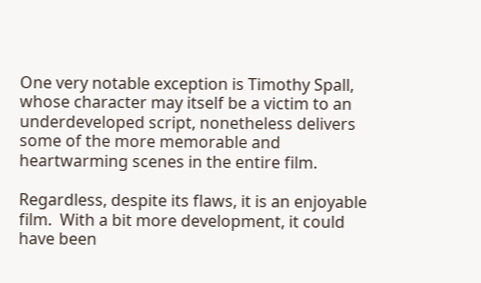One very notable exception is Timothy Spall, whose character may itself be a victim to an underdeveloped script, nonetheless delivers some of the more memorable and heartwarming scenes in the entire film.

Regardless, despite its flaws, it is an enjoyable film.  With a bit more development, it could have been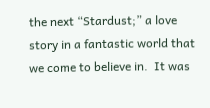the next “Stardust;” a love story in a fantastic world that we come to believe in.  It was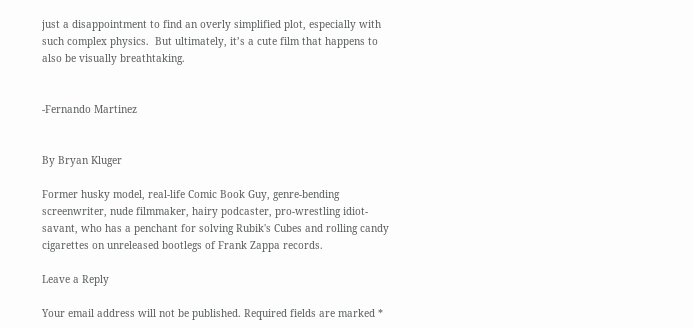just a disappointment to find an overly simplified plot, especially with such complex physics.  But ultimately, it’s a cute film that happens to also be visually breathtaking.


-Fernando Martinez


By Bryan Kluger

Former husky model, real-life Comic Book Guy, genre-bending screenwriter, nude filmmaker, hairy podcaster, pro-wrestling idiot-savant, who has a penchant for solving Rubik's Cubes and rolling candy cigarettes on unreleased bootlegs of Frank Zappa records.

Leave a Reply

Your email address will not be published. Required fields are marked *